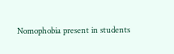Nomophobia present in students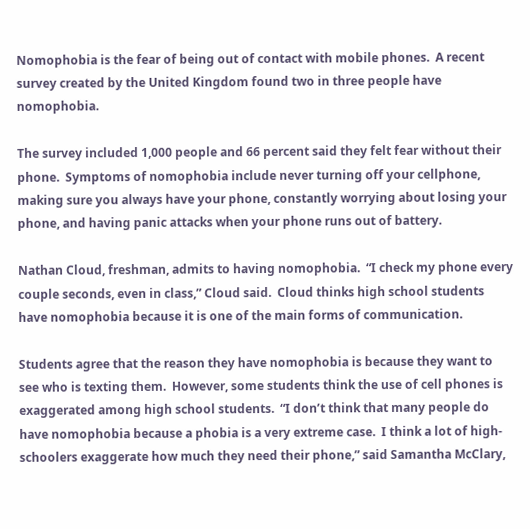Nomophobia is the fear of being out of contact with mobile phones.  A recent survey created by the United Kingdom found two in three people have nomophobia.

The survey included 1,000 people and 66 percent said they felt fear without their phone.  Symptoms of nomophobia include never turning off your cellphone, making sure you always have your phone, constantly worrying about losing your phone, and having panic attacks when your phone runs out of battery.

Nathan Cloud, freshman, admits to having nomophobia.  “I check my phone every couple seconds, even in class,” Cloud said.  Cloud thinks high school students have nomophobia because it is one of the main forms of communication.

Students agree that the reason they have nomophobia is because they want to see who is texting them.  However, some students think the use of cell phones is exaggerated among high school students.  “I don’t think that many people do have nomophobia because a phobia is a very extreme case.  I think a lot of high-schoolers exaggerate how much they need their phone,” said Samantha McClary,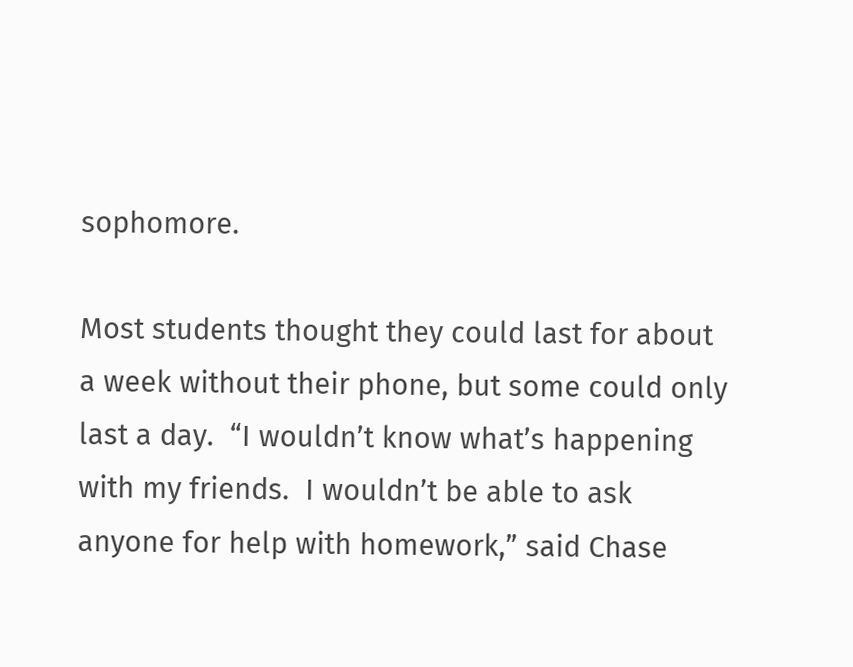sophomore.

Most students thought they could last for about a week without their phone, but some could only last a day.  “I wouldn’t know what’s happening with my friends.  I wouldn’t be able to ask anyone for help with homework,” said Chase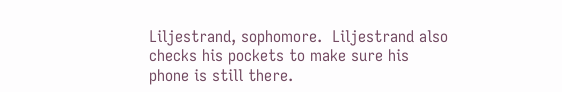Liljestrand, sophomore.  Liljestrand also checks his pockets to make sure his phone is still there.